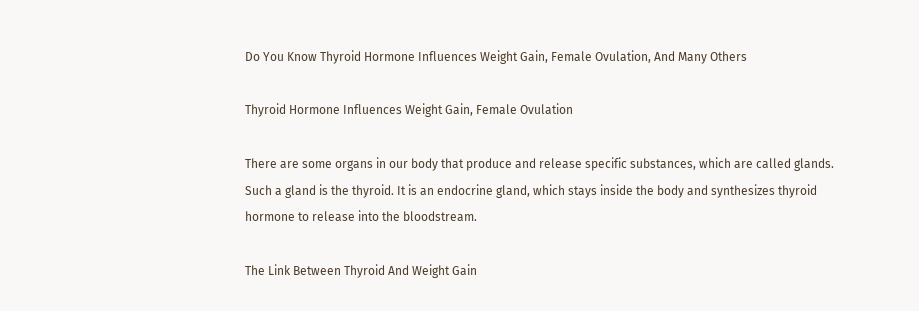Do You Know Thyroid Hormone Influences Weight Gain, Female Ovulation, And Many Others

Thyroid Hormone Influences Weight Gain, Female Ovulation

There are some organs in our body that produce and release specific substances, which are called glands. Such a gland is the thyroid. It is an endocrine gland, which stays inside the body and synthesizes thyroid hormone to release into the bloodstream.

The Link Between Thyroid And Weight Gain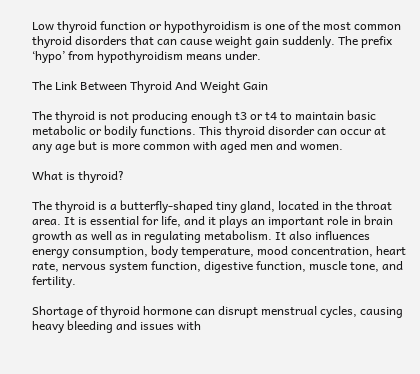Low thyroid function or hypothyroidism is one of the most common thyroid disorders that can cause weight gain suddenly. The prefix ‘hypo’ from hypothyroidism means under.

The Link Between Thyroid And Weight Gain

The thyroid is not producing enough t3 or t4 to maintain basic metabolic or bodily functions. This thyroid disorder can occur at any age but is more common with aged men and women.

What is thyroid?

The thyroid is a butterfly-shaped tiny gland, located in the throat area. It is essential for life, and it plays an important role in brain growth as well as in regulating metabolism. It also influences energy consumption, body temperature, mood concentration, heart rate, nervous system function, digestive function, muscle tone, and fertility.

Shortage of thyroid hormone can disrupt menstrual cycles, causing heavy bleeding and issues with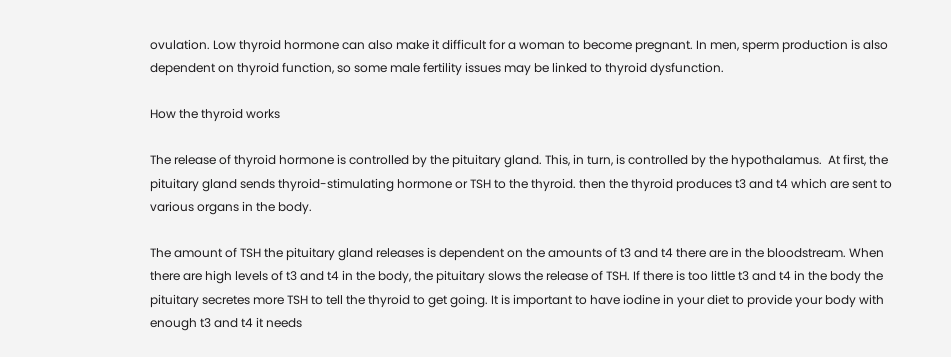ovulation. Low thyroid hormone can also make it difficult for a woman to become pregnant. In men, sperm production is also dependent on thyroid function, so some male fertility issues may be linked to thyroid dysfunction.

How the thyroid works

The release of thyroid hormone is controlled by the pituitary gland. This, in turn, is controlled by the hypothalamus.  At first, the pituitary gland sends thyroid-stimulating hormone or TSH to the thyroid. then the thyroid produces t3 and t4 which are sent to various organs in the body.

The amount of TSH the pituitary gland releases is dependent on the amounts of t3 and t4 there are in the bloodstream. When there are high levels of t3 and t4 in the body, the pituitary slows the release of TSH. If there is too little t3 and t4 in the body the pituitary secretes more TSH to tell the thyroid to get going. It is important to have iodine in your diet to provide your body with enough t3 and t4 it needs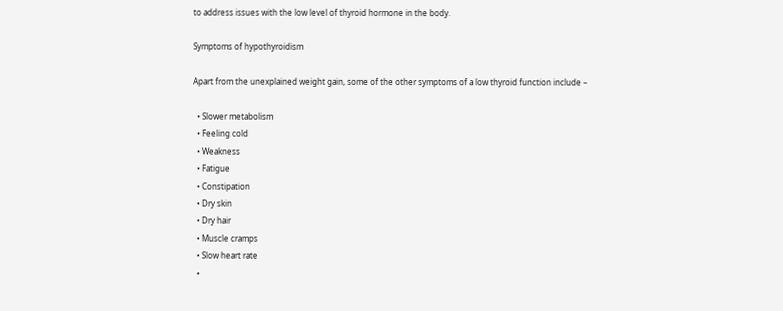to address issues with the low level of thyroid hormone in the body.

Symptoms of hypothyroidism

Apart from the unexplained weight gain, some of the other symptoms of a low thyroid function include –

  • Slower metabolism
  • Feeling cold
  • Weakness
  • Fatigue
  • Constipation
  • Dry skin
  • Dry hair
  • Muscle cramps
  • Slow heart rate
  •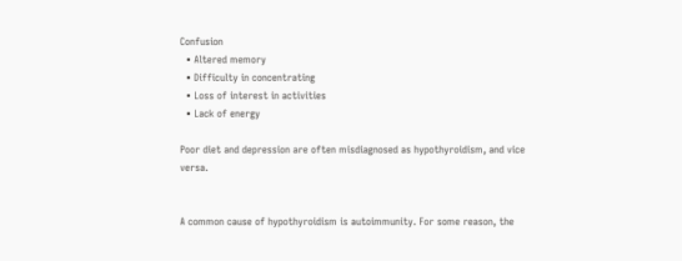Confusion
  • Altered memory
  • Difficulty in concentrating
  • Loss of interest in activities
  • Lack of energy

Poor diet and depression are often misdiagnosed as hypothyroidism, and vice versa.


A common cause of hypothyroidism is autoimmunity. For some reason, the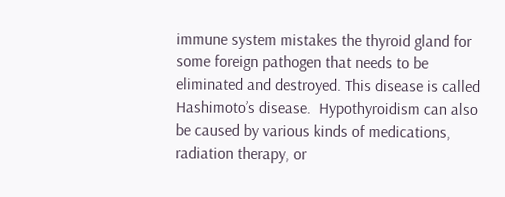immune system mistakes the thyroid gland for some foreign pathogen that needs to be eliminated and destroyed. This disease is called Hashimoto’s disease.  Hypothyroidism can also be caused by various kinds of medications, radiation therapy, or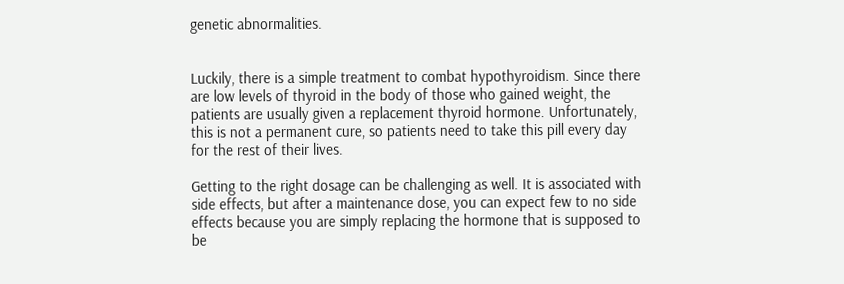genetic abnormalities.


Luckily, there is a simple treatment to combat hypothyroidism. Since there are low levels of thyroid in the body of those who gained weight, the patients are usually given a replacement thyroid hormone. Unfortunately, this is not a permanent cure, so patients need to take this pill every day for the rest of their lives.

Getting to the right dosage can be challenging as well. It is associated with side effects, but after a maintenance dose, you can expect few to no side effects because you are simply replacing the hormone that is supposed to be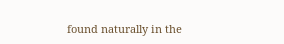found naturally in the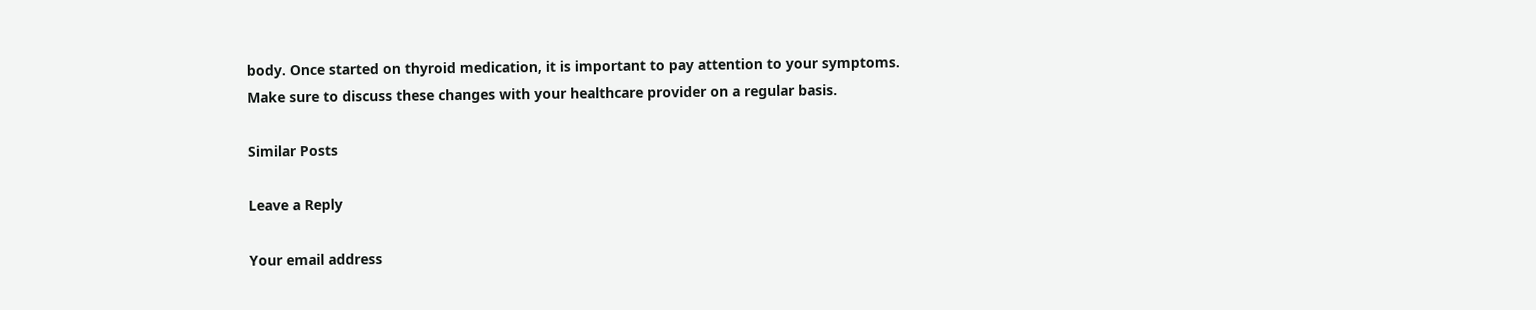body. Once started on thyroid medication, it is important to pay attention to your symptoms. Make sure to discuss these changes with your healthcare provider on a regular basis.

Similar Posts

Leave a Reply

Your email address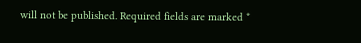will not be published. Required fields are marked *